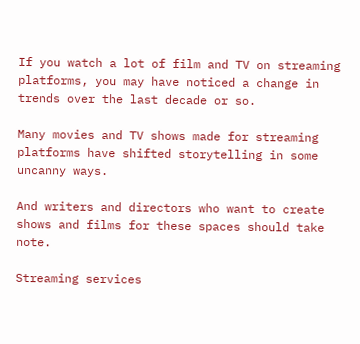If you watch a lot of film and TV on streaming platforms, you may have noticed a change in trends over the last decade or so.

Many movies and TV shows made for streaming platforms have shifted storytelling in some uncanny ways.

And writers and directors who want to create shows and films for these spaces should take note.

Streaming services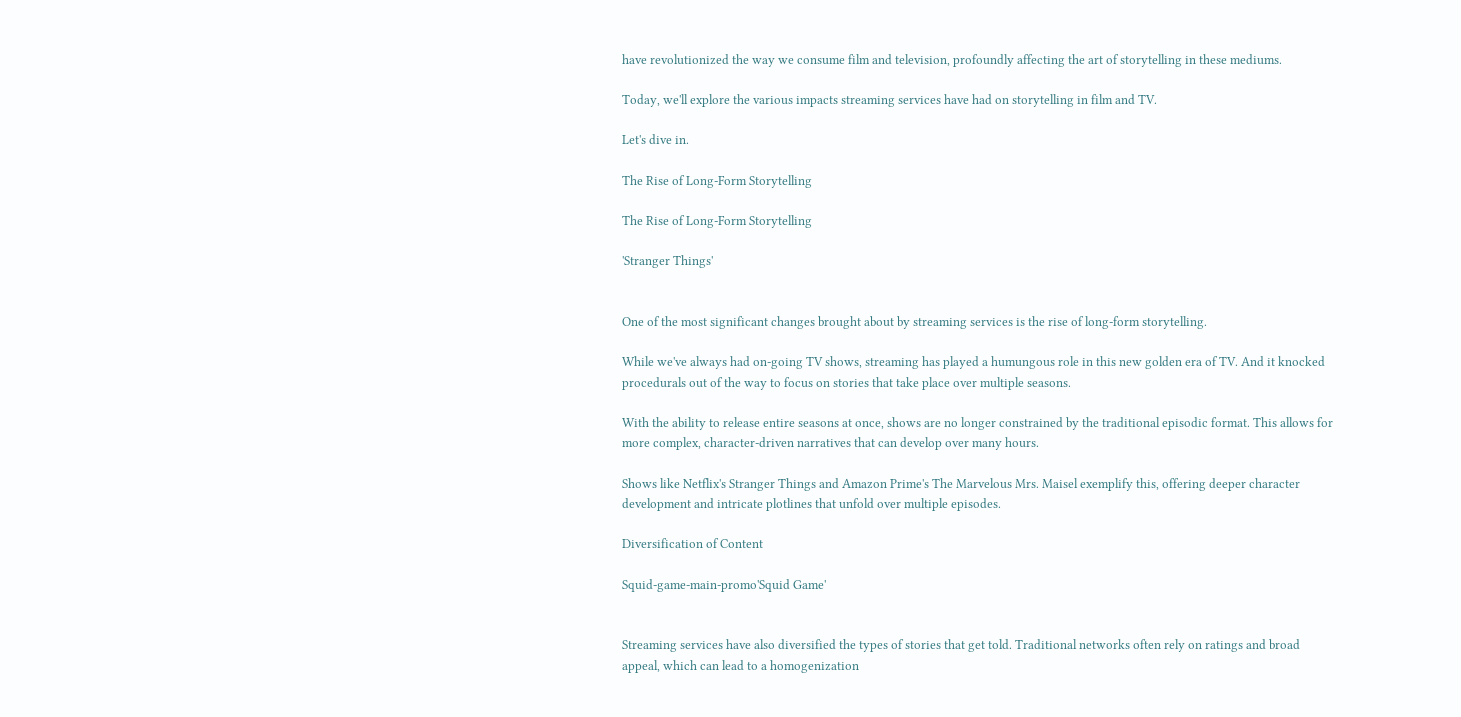have revolutionized the way we consume film and television, profoundly affecting the art of storytelling in these mediums.

Today, we'll explore the various impacts streaming services have had on storytelling in film and TV.

Let's dive in.

The Rise of Long-Form Storytelling

The Rise of Long-Form Storytelling

'Stranger Things'


One of the most significant changes brought about by streaming services is the rise of long-form storytelling.

While we've always had on-going TV shows, streaming has played a humungous role in this new golden era of TV. And it knocked procedurals out of the way to focus on stories that take place over multiple seasons.

With the ability to release entire seasons at once, shows are no longer constrained by the traditional episodic format. This allows for more complex, character-driven narratives that can develop over many hours.

Shows like Netflix's Stranger Things and Amazon Prime's The Marvelous Mrs. Maisel exemplify this, offering deeper character development and intricate plotlines that unfold over multiple episodes.

Diversification of Content

Squid-game-main-promo'Squid Game'


Streaming services have also diversified the types of stories that get told. Traditional networks often rely on ratings and broad appeal, which can lead to a homogenization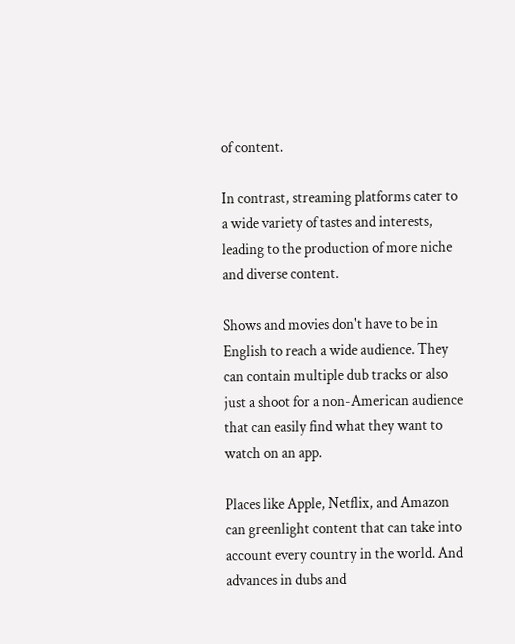of content.

In contrast, streaming platforms cater to a wide variety of tastes and interests, leading to the production of more niche and diverse content.

Shows and movies don't have to be in English to reach a wide audience. They can contain multiple dub tracks or also just a shoot for a non-American audience that can easily find what they want to watch on an app.

Places like Apple, Netflix, and Amazon can greenlight content that can take into account every country in the world. And advances in dubs and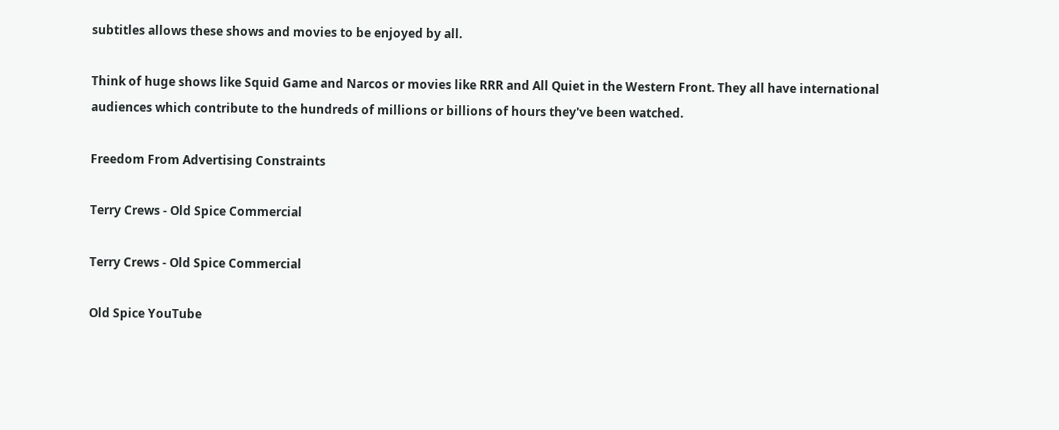subtitles allows these shows and movies to be enjoyed by all.

Think of huge shows like Squid Game and Narcos or movies like RRR and All Quiet in the Western Front. They all have international audiences which contribute to the hundreds of millions or billions of hours they've been watched.

Freedom From Advertising Constraints

Terry Crews - Old Spice Commercial

Terry Crews - Old Spice Commercial

Old Spice YouTube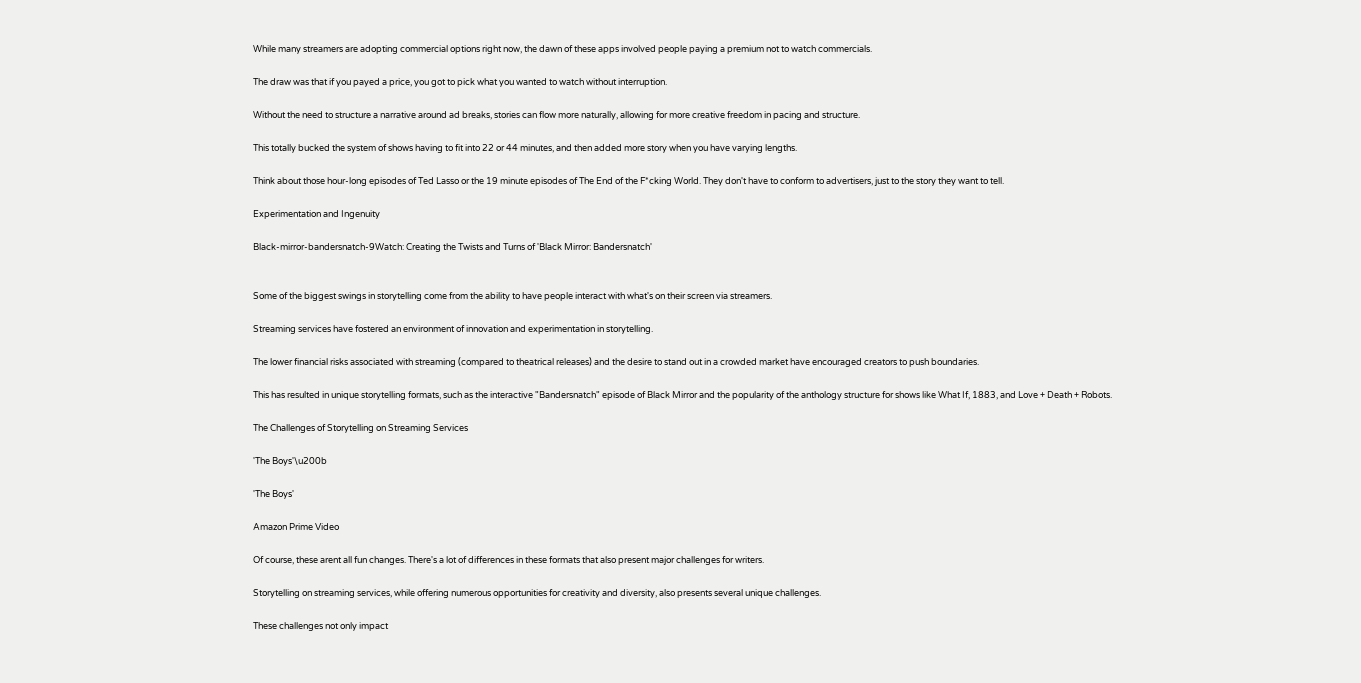While many streamers are adopting commercial options right now, the dawn of these apps involved people paying a premium not to watch commercials.

The draw was that if you payed a price, you got to pick what you wanted to watch without interruption.

Without the need to structure a narrative around ad breaks, stories can flow more naturally, allowing for more creative freedom in pacing and structure.

This totally bucked the system of shows having to fit into 22 or 44 minutes, and then added more story when you have varying lengths.

Think about those hour-long episodes of Ted Lasso or the 19 minute episodes of The End of the F*cking World. They don't have to conform to advertisers, just to the story they want to tell.

Experimentation and Ingenuity

Black-mirror-bandersnatch-9Watch: Creating the Twists and Turns of 'Black Mirror: Bandersnatch'


Some of the biggest swings in storytelling come from the ability to have people interact with what's on their screen via streamers.

Streaming services have fostered an environment of innovation and experimentation in storytelling.

The lower financial risks associated with streaming (compared to theatrical releases) and the desire to stand out in a crowded market have encouraged creators to push boundaries.

This has resulted in unique storytelling formats, such as the interactive "Bandersnatch" episode of Black Mirror and the popularity of the anthology structure for shows like What If, 1883, and Love + Death + Robots.

The Challenges of Storytelling on Streaming Services

'The Boys'\u200b

'The Boys'

Amazon Prime Video

Of course, these arent all fun changes. There's a lot of differences in these formats that also present major challenges for writers.

Storytelling on streaming services, while offering numerous opportunities for creativity and diversity, also presents several unique challenges.

These challenges not only impact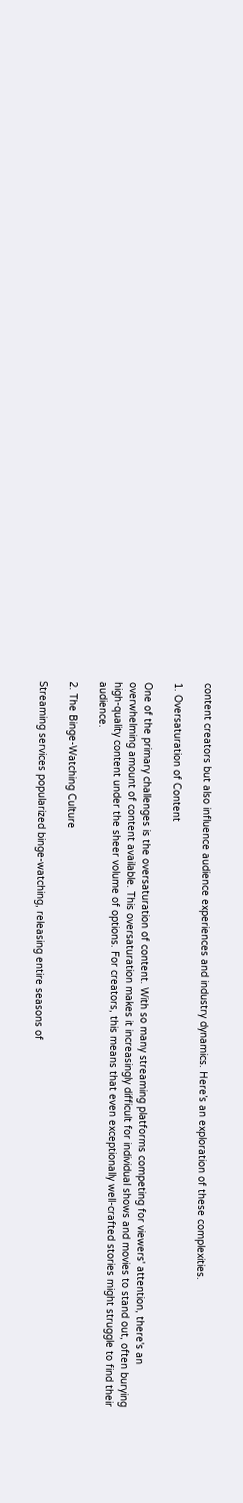content creators but also influence audience experiences and industry dynamics. Here’s an exploration of these complexities.

1. Oversaturation of Content

One of the primary challenges is the oversaturation of content. With so many streaming platforms competing for viewers' attention, there's an overwhelming amount of content available. This oversaturation makes it increasingly difficult for individual shows and movies to stand out, often burying high-quality content under the sheer volume of options. For creators, this means that even exceptionally well-crafted stories might struggle to find their audience.

2. The Binge-Watching Culture

Streaming services popularized binge-watching, releasing entire seasons of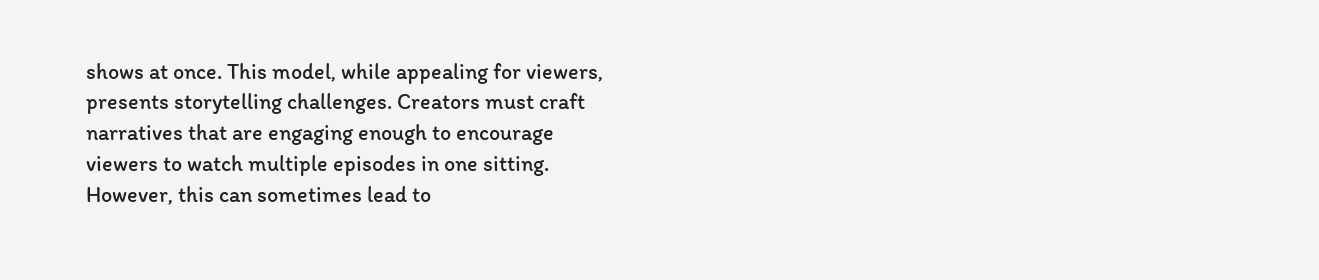shows at once. This model, while appealing for viewers, presents storytelling challenges. Creators must craft narratives that are engaging enough to encourage viewers to watch multiple episodes in one sitting. However, this can sometimes lead to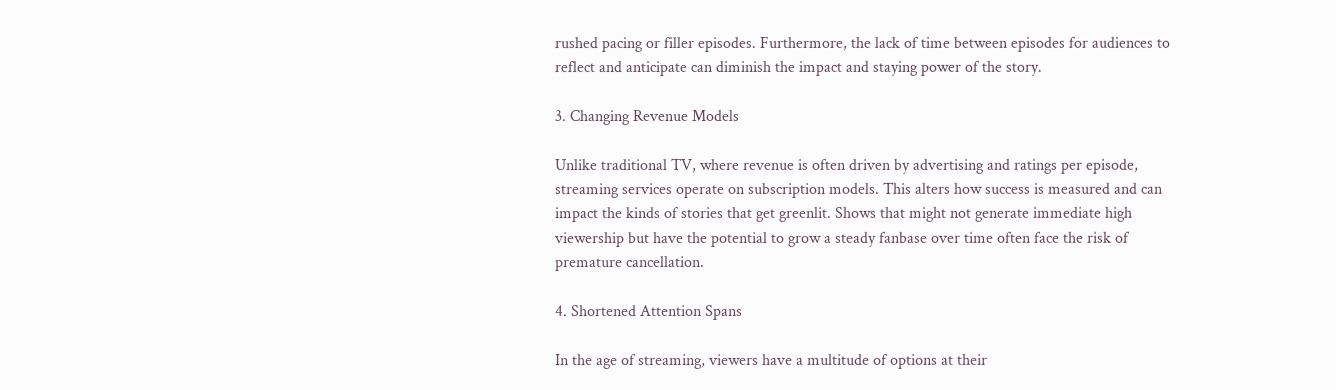rushed pacing or filler episodes. Furthermore, the lack of time between episodes for audiences to reflect and anticipate can diminish the impact and staying power of the story.

3. Changing Revenue Models

Unlike traditional TV, where revenue is often driven by advertising and ratings per episode, streaming services operate on subscription models. This alters how success is measured and can impact the kinds of stories that get greenlit. Shows that might not generate immediate high viewership but have the potential to grow a steady fanbase over time often face the risk of premature cancellation.

4. Shortened Attention Spans

In the age of streaming, viewers have a multitude of options at their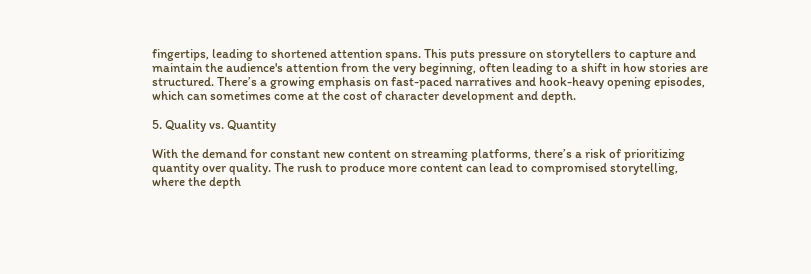fingertips, leading to shortened attention spans. This puts pressure on storytellers to capture and maintain the audience's attention from the very beginning, often leading to a shift in how stories are structured. There’s a growing emphasis on fast-paced narratives and hook-heavy opening episodes, which can sometimes come at the cost of character development and depth.

5. Quality vs. Quantity

With the demand for constant new content on streaming platforms, there’s a risk of prioritizing quantity over quality. The rush to produce more content can lead to compromised storytelling, where the depth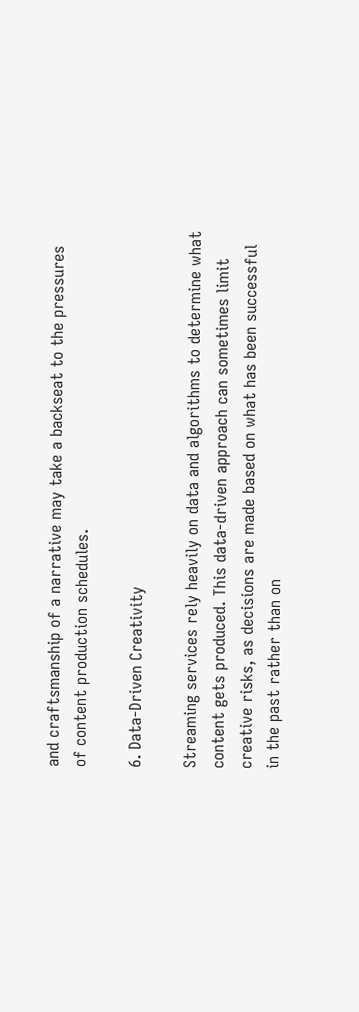and craftsmanship of a narrative may take a backseat to the pressures of content production schedules.

6. Data-Driven Creativity

Streaming services rely heavily on data and algorithms to determine what content gets produced. This data-driven approach can sometimes limit creative risks, as decisions are made based on what has been successful in the past rather than on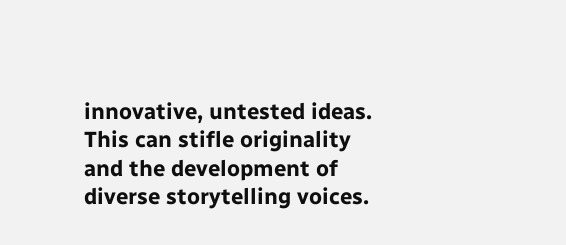innovative, untested ideas. This can stifle originality and the development of diverse storytelling voices.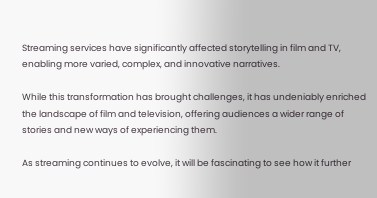Streaming services have significantly affected storytelling in film and TV, enabling more varied, complex, and innovative narratives.

While this transformation has brought challenges, it has undeniably enriched the landscape of film and television, offering audiences a wider range of stories and new ways of experiencing them.

As streaming continues to evolve, it will be fascinating to see how it further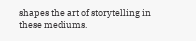shapes the art of storytelling in these mediums.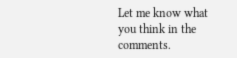Let me know what you think in the comments.